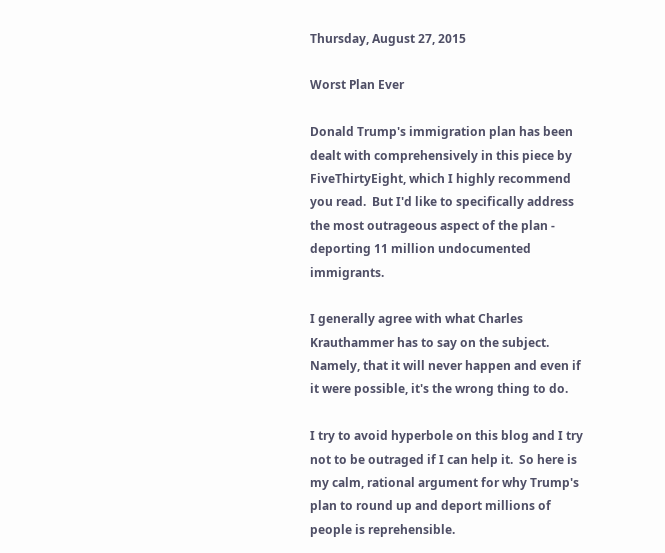Thursday, August 27, 2015

Worst Plan Ever

Donald Trump's immigration plan has been dealt with comprehensively in this piece by FiveThirtyEight, which I highly recommend you read.  But I'd like to specifically address the most outrageous aspect of the plan - deporting 11 million undocumented immigrants.

I generally agree with what Charles Krauthammer has to say on the subject.  Namely, that it will never happen and even if it were possible, it's the wrong thing to do.

I try to avoid hyperbole on this blog and I try not to be outraged if I can help it.  So here is my calm, rational argument for why Trump's plan to round up and deport millions of people is reprehensible.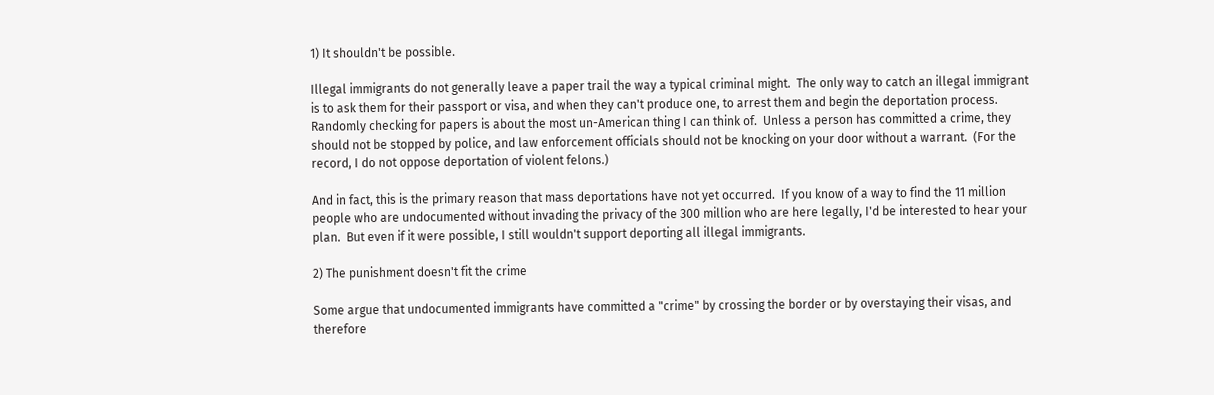1) It shouldn't be possible.

Illegal immigrants do not generally leave a paper trail the way a typical criminal might.  The only way to catch an illegal immigrant is to ask them for their passport or visa, and when they can't produce one, to arrest them and begin the deportation process.  Randomly checking for papers is about the most un-American thing I can think of.  Unless a person has committed a crime, they should not be stopped by police, and law enforcement officials should not be knocking on your door without a warrant.  (For the record, I do not oppose deportation of violent felons.)

And in fact, this is the primary reason that mass deportations have not yet occurred.  If you know of a way to find the 11 million people who are undocumented without invading the privacy of the 300 million who are here legally, I'd be interested to hear your plan.  But even if it were possible, I still wouldn't support deporting all illegal immigrants.

2) The punishment doesn't fit the crime

Some argue that undocumented immigrants have committed a "crime" by crossing the border or by overstaying their visas, and therefore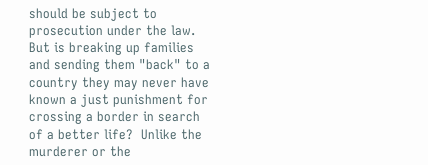should be subject to prosecution under the law.  But is breaking up families and sending them "back" to a country they may never have known a just punishment for crossing a border in search of a better life?  Unlike the murderer or the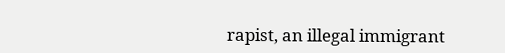rapist, an illegal immigrant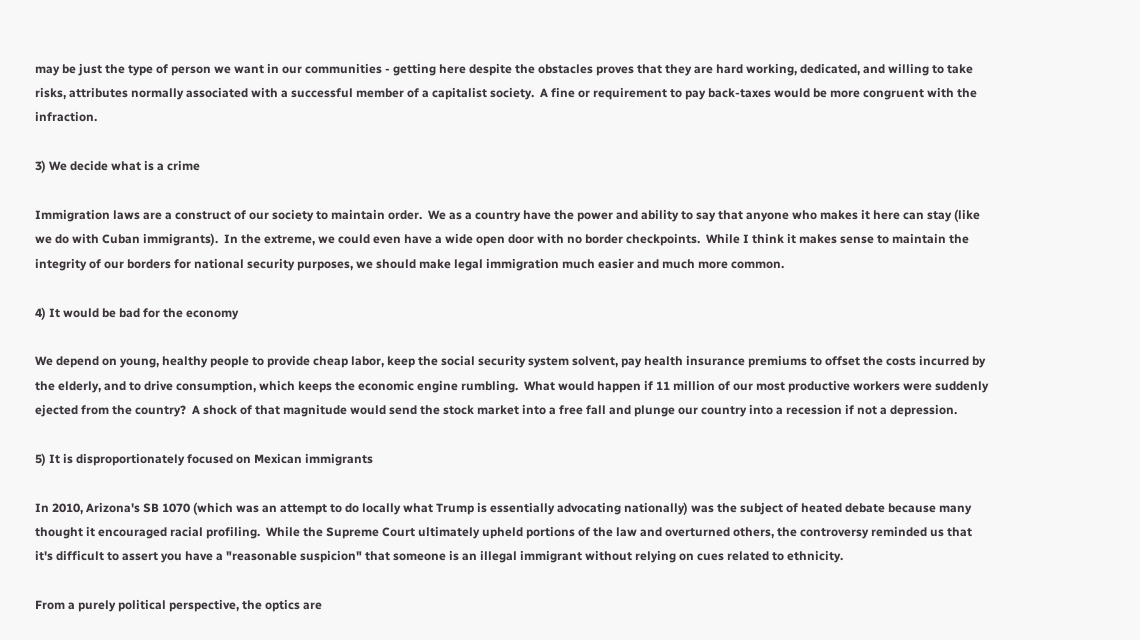may be just the type of person we want in our communities - getting here despite the obstacles proves that they are hard working, dedicated, and willing to take risks, attributes normally associated with a successful member of a capitalist society.  A fine or requirement to pay back-taxes would be more congruent with the infraction.

3) We decide what is a crime

Immigration laws are a construct of our society to maintain order.  We as a country have the power and ability to say that anyone who makes it here can stay (like we do with Cuban immigrants).  In the extreme, we could even have a wide open door with no border checkpoints.  While I think it makes sense to maintain the integrity of our borders for national security purposes, we should make legal immigration much easier and much more common.

4) It would be bad for the economy

We depend on young, healthy people to provide cheap labor, keep the social security system solvent, pay health insurance premiums to offset the costs incurred by the elderly, and to drive consumption, which keeps the economic engine rumbling.  What would happen if 11 million of our most productive workers were suddenly ejected from the country?  A shock of that magnitude would send the stock market into a free fall and plunge our country into a recession if not a depression.

5) It is disproportionately focused on Mexican immigrants

In 2010, Arizona's SB 1070 (which was an attempt to do locally what Trump is essentially advocating nationally) was the subject of heated debate because many thought it encouraged racial profiling.  While the Supreme Court ultimately upheld portions of the law and overturned others, the controversy reminded us that it's difficult to assert you have a "reasonable suspicion" that someone is an illegal immigrant without relying on cues related to ethnicity.

From a purely political perspective, the optics are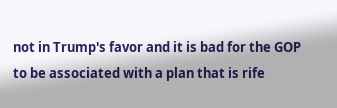not in Trump's favor and it is bad for the GOP to be associated with a plan that is rife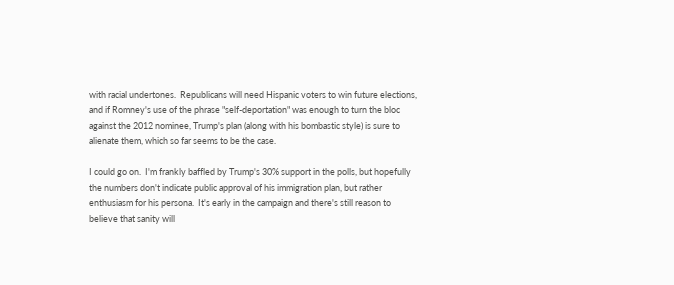with racial undertones.  Republicans will need Hispanic voters to win future elections, and if Romney's use of the phrase "self-deportation" was enough to turn the bloc against the 2012 nominee, Trump's plan (along with his bombastic style) is sure to alienate them, which so far seems to be the case.

I could go on.  I'm frankly baffled by Trump's 30% support in the polls, but hopefully the numbers don't indicate public approval of his immigration plan, but rather enthusiasm for his persona.  It's early in the campaign and there's still reason to believe that sanity will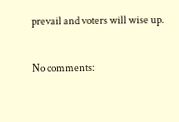prevail and voters will wise up.

No comments: